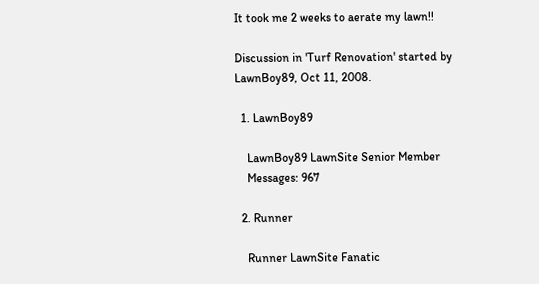It took me 2 weeks to aerate my lawn!!

Discussion in 'Turf Renovation' started by LawnBoy89, Oct 11, 2008.

  1. LawnBoy89

    LawnBoy89 LawnSite Senior Member
    Messages: 967

  2. Runner

    Runner LawnSite Fanatic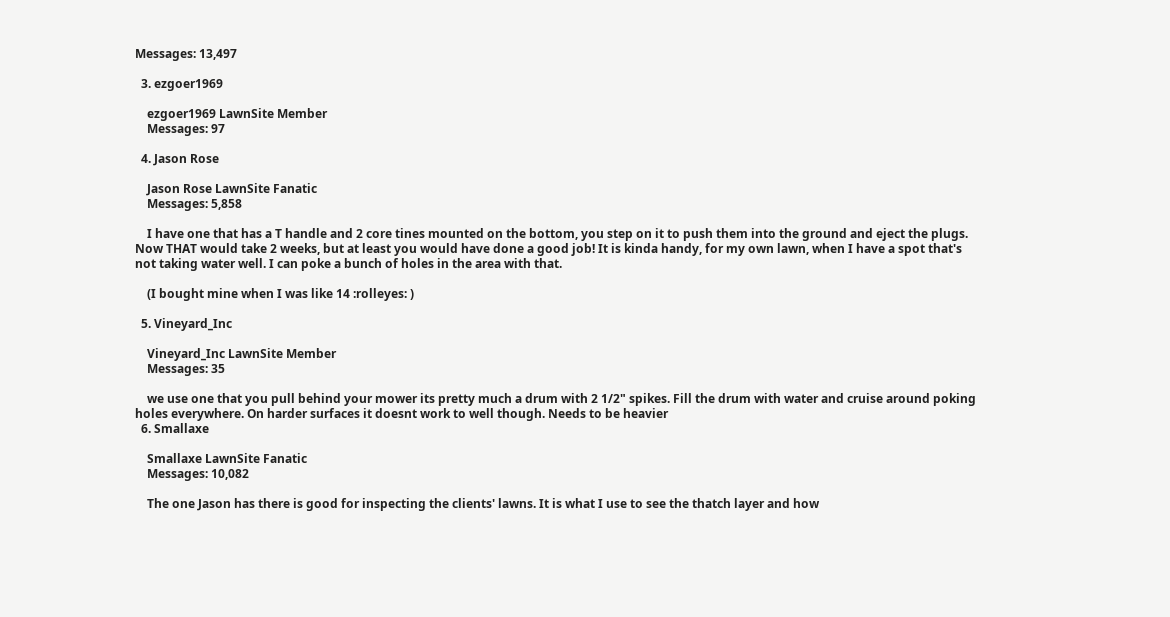Messages: 13,497

  3. ezgoer1969

    ezgoer1969 LawnSite Member
    Messages: 97

  4. Jason Rose

    Jason Rose LawnSite Fanatic
    Messages: 5,858

    I have one that has a T handle and 2 core tines mounted on the bottom, you step on it to push them into the ground and eject the plugs. Now THAT would take 2 weeks, but at least you would have done a good job! It is kinda handy, for my own lawn, when I have a spot that's not taking water well. I can poke a bunch of holes in the area with that.

    (I bought mine when I was like 14 :rolleyes: )

  5. Vineyard_Inc

    Vineyard_Inc LawnSite Member
    Messages: 35

    we use one that you pull behind your mower its pretty much a drum with 2 1/2" spikes. Fill the drum with water and cruise around poking holes everywhere. On harder surfaces it doesnt work to well though. Needs to be heavier
  6. Smallaxe

    Smallaxe LawnSite Fanatic
    Messages: 10,082

    The one Jason has there is good for inspecting the clients' lawns. It is what I use to see the thatch layer and how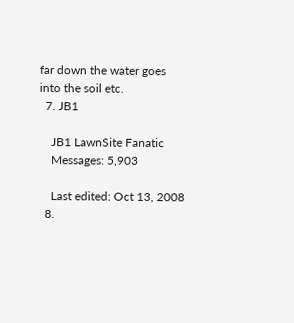far down the water goes into the soil etc.
  7. JB1

    JB1 LawnSite Fanatic
    Messages: 5,903

    Last edited: Oct 13, 2008
  8.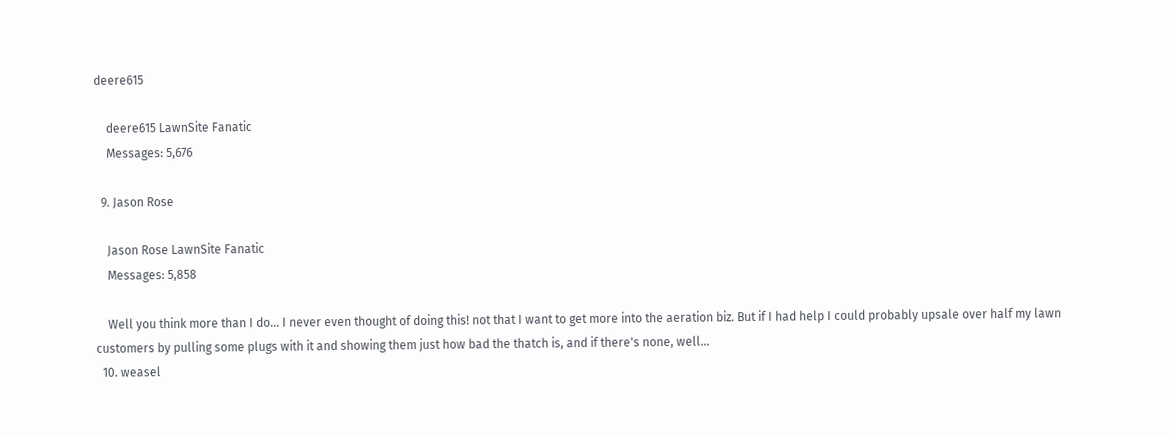deere615

    deere615 LawnSite Fanatic
    Messages: 5,676

  9. Jason Rose

    Jason Rose LawnSite Fanatic
    Messages: 5,858

    Well you think more than I do... I never even thought of doing this! not that I want to get more into the aeration biz. But if I had help I could probably upsale over half my lawn customers by pulling some plugs with it and showing them just how bad the thatch is, and if there's none, well...
  10. weasel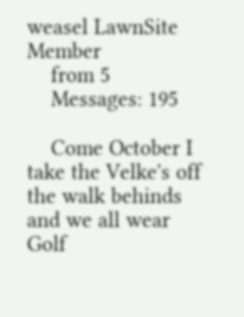weasel LawnSite Member
    from 5
    Messages: 195

    Come October I take the Velke's off the walk behinds and we all wear Golf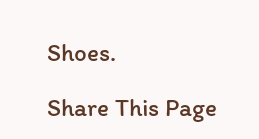Shoes.

Share This Page